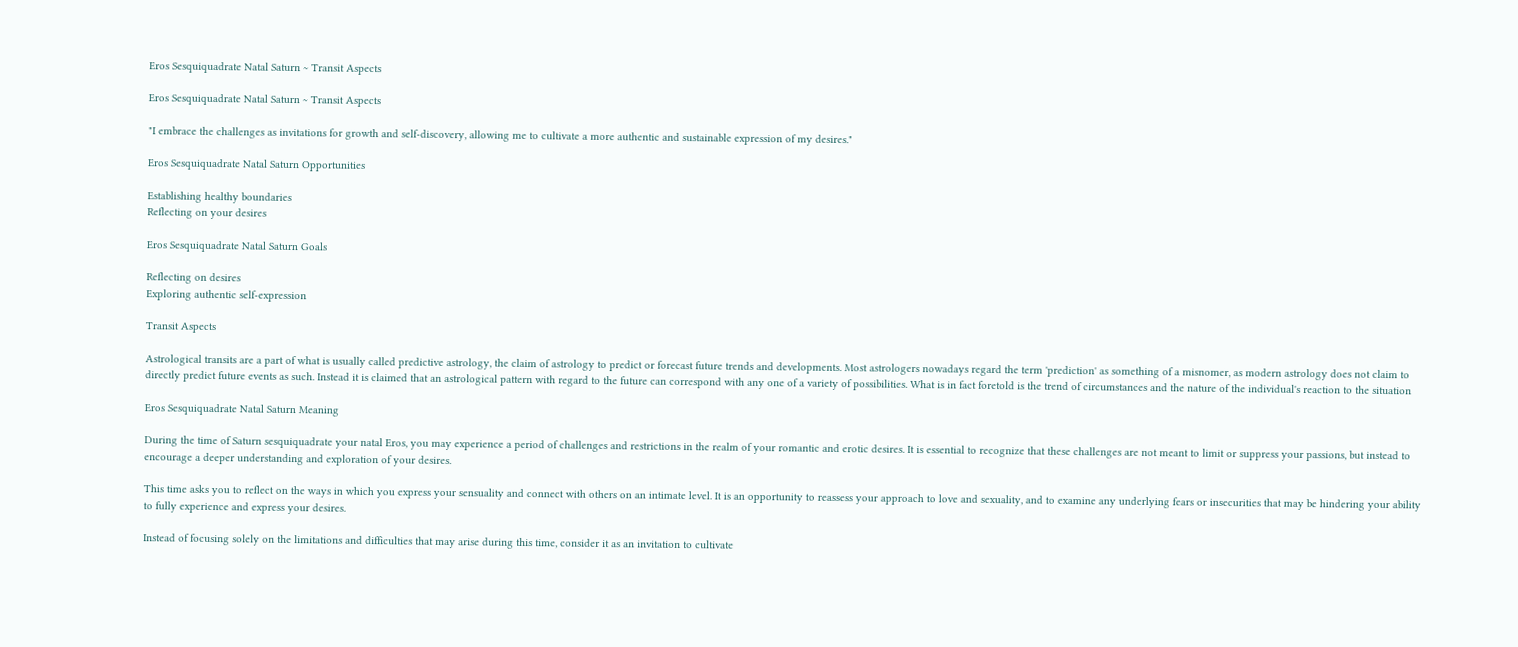Eros Sesquiquadrate Natal Saturn ~ Transit Aspects

Eros Sesquiquadrate Natal Saturn ~ Transit Aspects

"I embrace the challenges as invitations for growth and self-discovery, allowing me to cultivate a more authentic and sustainable expression of my desires."

Eros Sesquiquadrate Natal Saturn Opportunities

Establishing healthy boundaries
Reflecting on your desires

Eros Sesquiquadrate Natal Saturn Goals

Reflecting on desires
Exploring authentic self-expression

Transit Aspects

Astrological transits are a part of what is usually called predictive astrology, the claim of astrology to predict or forecast future trends and developments. Most astrologers nowadays regard the term 'prediction' as something of a misnomer, as modern astrology does not claim to directly predict future events as such. Instead it is claimed that an astrological pattern with regard to the future can correspond with any one of a variety of possibilities. What is in fact foretold is the trend of circumstances and the nature of the individual's reaction to the situation

Eros Sesquiquadrate Natal Saturn Meaning

During the time of Saturn sesquiquadrate your natal Eros, you may experience a period of challenges and restrictions in the realm of your romantic and erotic desires. It is essential to recognize that these challenges are not meant to limit or suppress your passions, but instead to encourage a deeper understanding and exploration of your desires.

This time asks you to reflect on the ways in which you express your sensuality and connect with others on an intimate level. It is an opportunity to reassess your approach to love and sexuality, and to examine any underlying fears or insecurities that may be hindering your ability to fully experience and express your desires.

Instead of focusing solely on the limitations and difficulties that may arise during this time, consider it as an invitation to cultivate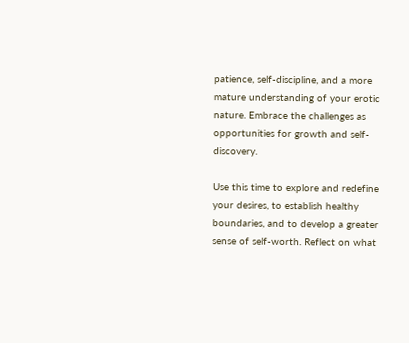patience, self-discipline, and a more mature understanding of your erotic nature. Embrace the challenges as opportunities for growth and self-discovery.

Use this time to explore and redefine your desires, to establish healthy boundaries, and to develop a greater sense of self-worth. Reflect on what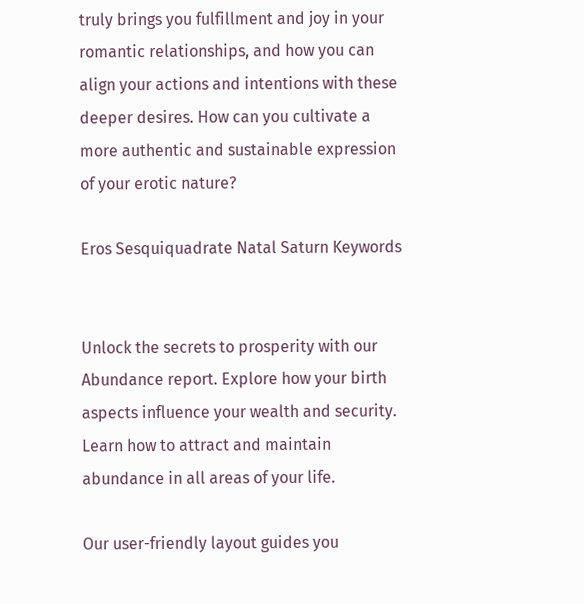truly brings you fulfillment and joy in your romantic relationships, and how you can align your actions and intentions with these deeper desires. How can you cultivate a more authentic and sustainable expression of your erotic nature?

Eros Sesquiquadrate Natal Saturn Keywords


Unlock the secrets to prosperity with our Abundance report. Explore how your birth aspects influence your wealth and security. Learn how to attract and maintain abundance in all areas of your life.

Our user-friendly layout guides you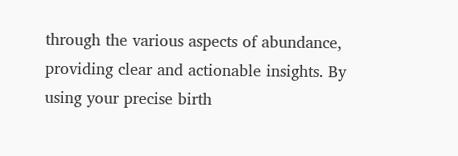through the various aspects of abundance, providing clear and actionable insights. By using your precise birth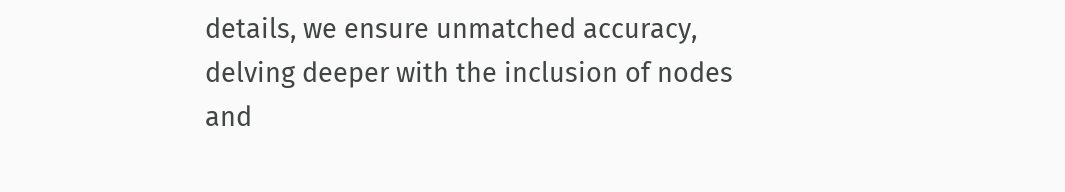details, we ensure unmatched accuracy, delving deeper with the inclusion of nodes and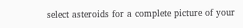select asteroids for a complete picture of your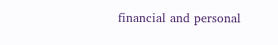financial and personal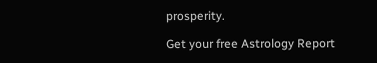prosperity.

Get your free Astrology Report